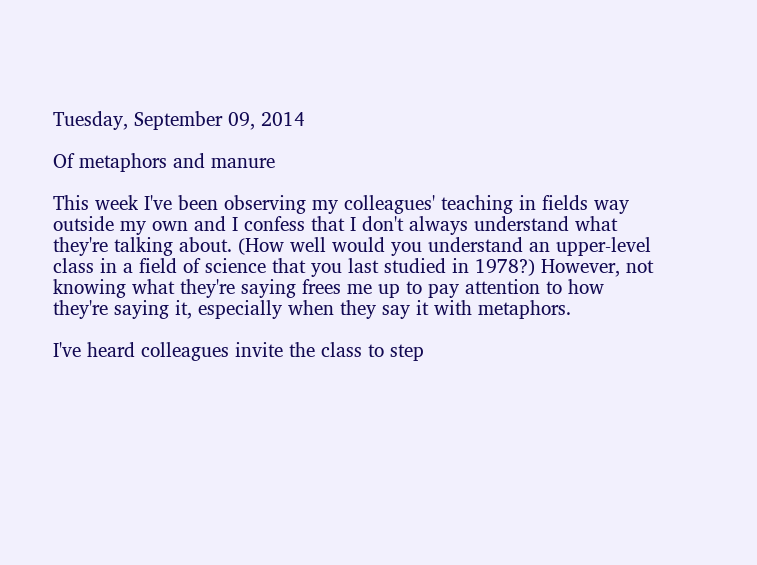Tuesday, September 09, 2014

Of metaphors and manure

This week I've been observing my colleagues' teaching in fields way outside my own and I confess that I don't always understand what they're talking about. (How well would you understand an upper-level class in a field of science that you last studied in 1978?) However, not knowing what they're saying frees me up to pay attention to how they're saying it, especially when they say it with metaphors.

I've heard colleagues invite the class to step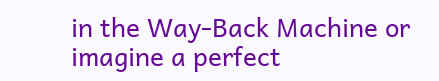in the Way-Back Machine or imagine a perfect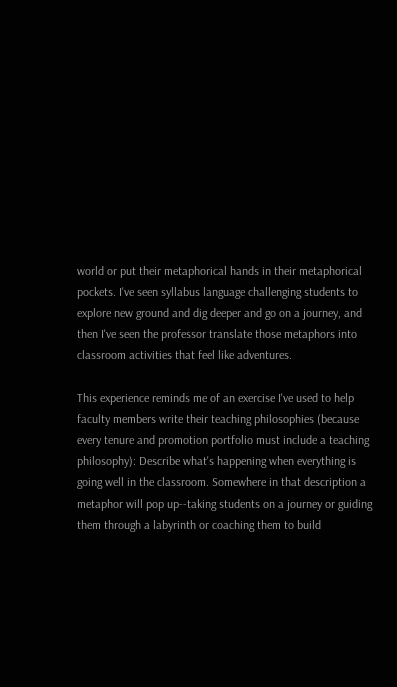world or put their metaphorical hands in their metaphorical pockets. I've seen syllabus language challenging students to explore new ground and dig deeper and go on a journey, and then I've seen the professor translate those metaphors into classroom activities that feel like adventures.

This experience reminds me of an exercise I've used to help faculty members write their teaching philosophies (because every tenure and promotion portfolio must include a teaching philosophy): Describe what's happening when everything is going well in the classroom. Somewhere in that description a metaphor will pop up--taking students on a journey or guiding them through a labyrinth or coaching them to build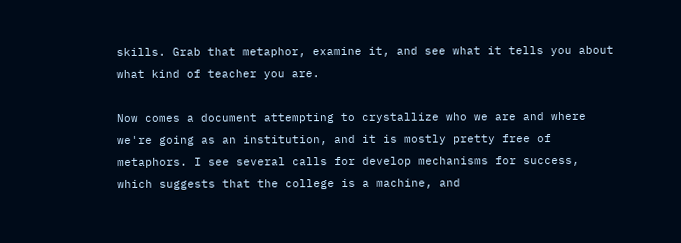skills. Grab that metaphor, examine it, and see what it tells you about what kind of teacher you are.

Now comes a document attempting to crystallize who we are and where we're going as an institution, and it is mostly pretty free of metaphors. I see several calls for develop mechanisms for success, which suggests that the college is a machine, and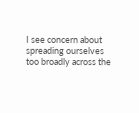I see concern about spreading ourselves too broadly across the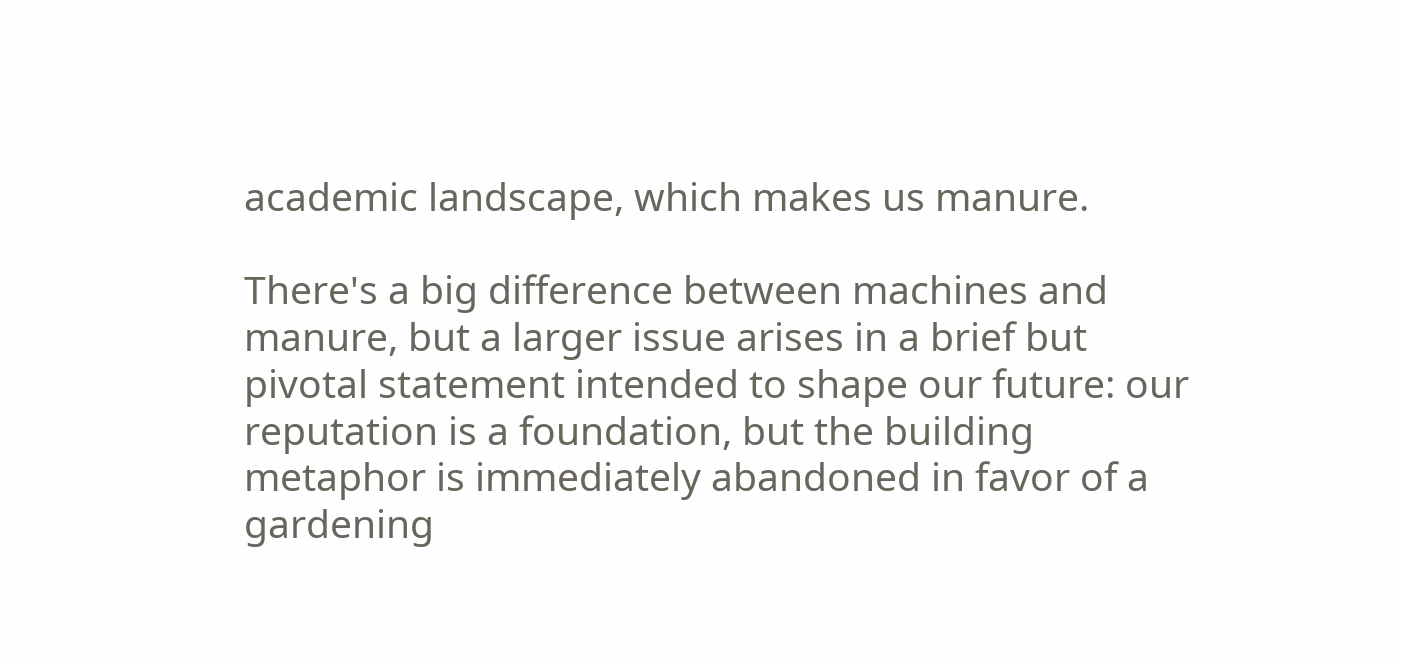academic landscape, which makes us manure.

There's a big difference between machines and manure, but a larger issue arises in a brief but pivotal statement intended to shape our future: our reputation is a foundation, but the building metaphor is immediately abandoned in favor of a gardening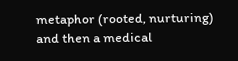metaphor (rooted, nurturing) and then a medical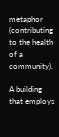metaphor (contributing to the health of a community).

A building that employs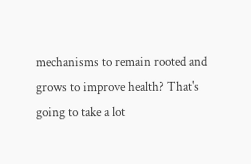mechanisms to remain rooted and grows to improve health? That's going to take a lot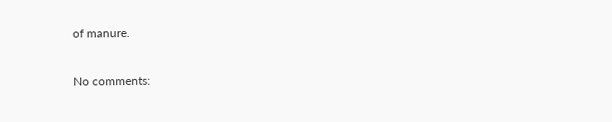of manure.

No comments: